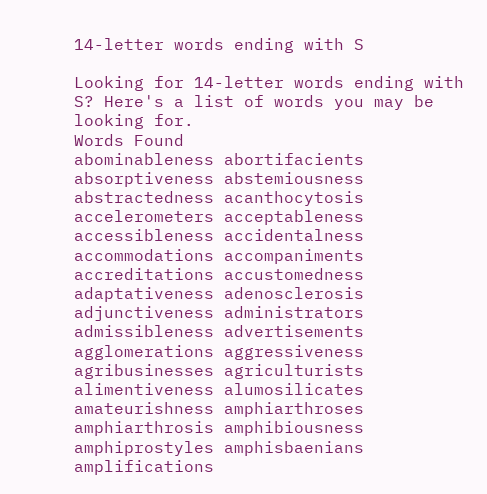14-letter words ending with S

Looking for 14-letter words ending with S? Here's a list of words you may be looking for.
Words Found
abominableness abortifacients
absorptiveness abstemiousness
abstractedness acanthocytosis
accelerometers acceptableness
accessibleness accidentalness
accommodations accompaniments
accreditations accustomedness
adaptativeness adenosclerosis
adjunctiveness administrators
admissibleness advertisements
agglomerations aggressiveness
agribusinesses agriculturists
alimentiveness alumosilicates
amateurishness amphiarthroses
amphiarthrosis amphibiousness
amphiprostyles amphisbaenians
amplifications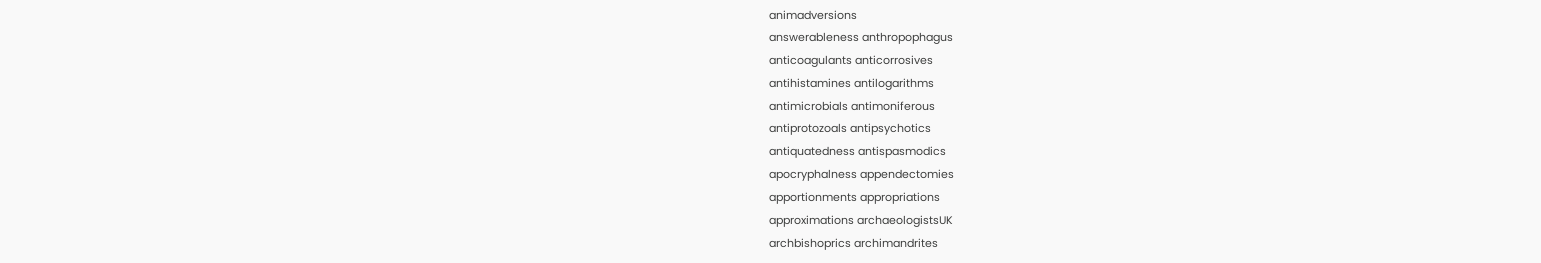animadversions
answerableness anthropophagus
anticoagulants anticorrosives
antihistamines antilogarithms
antimicrobials antimoniferous
antiprotozoals antipsychotics
antiquatedness antispasmodics
apocryphalness appendectomies
apportionments appropriations
approximations archaeologistsUK
archbishoprics archimandrites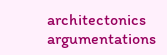architectonics argumentations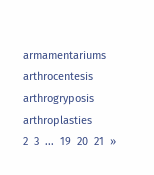armamentariums arthrocentesis
arthrogryposis arthroplasties
2  3  ...  19  20  21  »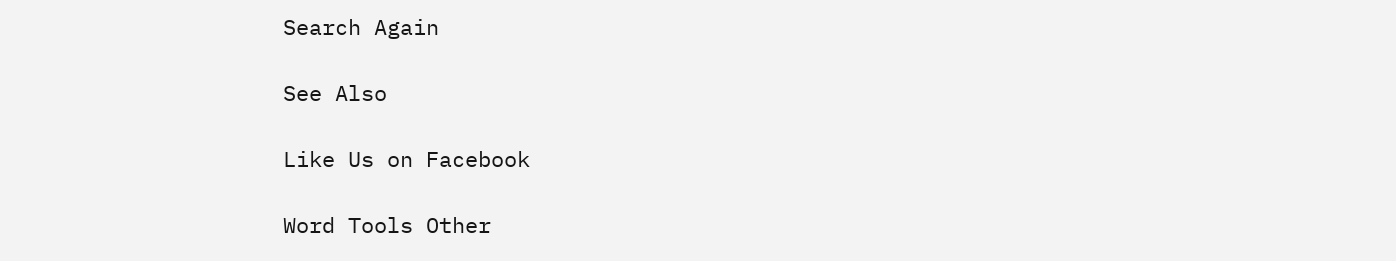Search Again

See Also

Like Us on Facebook

Word Tools Other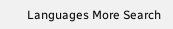Languages More Search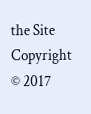the Site
Copyright © 2017